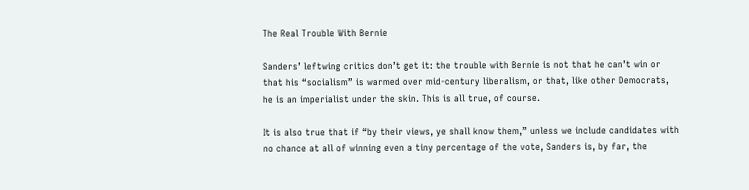The Real Trouble With Bernie

Sanders’ leftwing critics don’t get it: the trouble with Bernie is not that he can’t win or that his “socialism” is warmed over mid-century liberalism, or that, like other Democrats, he is an imperialist under the skin. This is all true, of course.

It is also true that if “by their views, ye shall know them,” unless we include candidates with no chance at all of winning even a tiny percentage of the vote, Sanders is, by far, the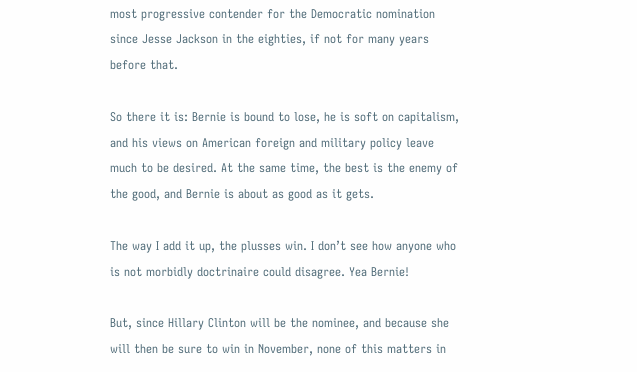most progressive contender for the Democratic nomination since Jesse Jackson in the eighties, if not for many years before that.

So there it is: Bernie is bound to lose, he is soft on capitalism, and his views on American foreign and military policy leave much to be desired. At the same time, the best is the enemy of the good, and Bernie is about as good as it gets.

The way I add it up, the plusses win. I don’t see how anyone who is not morbidly doctrinaire could disagree. Yea Bernie!

But, since Hillary Clinton will be the nominee, and because she will then be sure to win in November, none of this matters in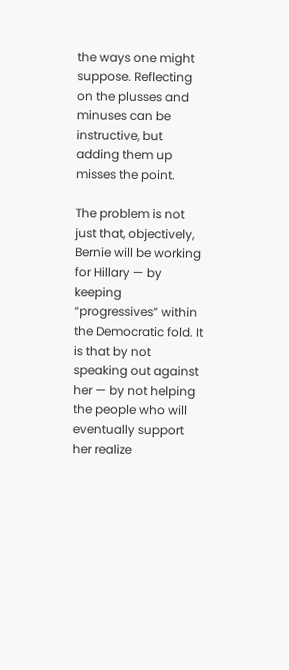the ways one might suppose. Reflecting on the plusses and minuses can be instructive, but adding them up misses the point.

The problem is not just that, objectively, Bernie will be working for Hillary — by keeping “progressives” within the Democratic fold. It is that by not speaking out against her — by not helping the people who will eventually support her realize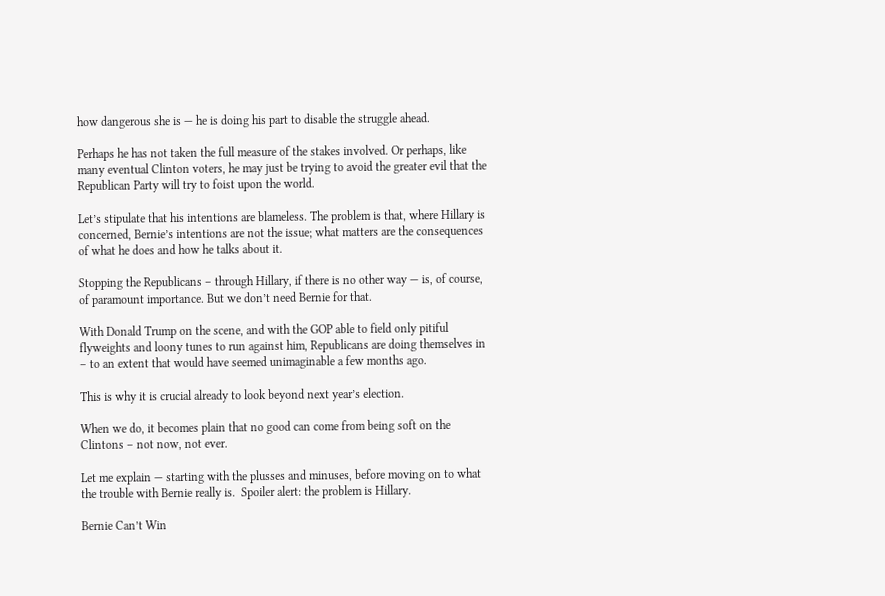how dangerous she is — he is doing his part to disable the struggle ahead.

Perhaps he has not taken the full measure of the stakes involved. Or perhaps, like many eventual Clinton voters, he may just be trying to avoid the greater evil that the Republican Party will try to foist upon the world.

Let’s stipulate that his intentions are blameless. The problem is that, where Hillary is concerned, Bernie’s intentions are not the issue; what matters are the consequences of what he does and how he talks about it.

Stopping the Republicans – through Hillary, if there is no other way — is, of course, of paramount importance. But we don’t need Bernie for that.

With Donald Trump on the scene, and with the GOP able to field only pitiful flyweights and loony tunes to run against him, Republicans are doing themselves in – to an extent that would have seemed unimaginable a few months ago.

This is why it is crucial already to look beyond next year’s election.

When we do, it becomes plain that no good can come from being soft on the Clintons – not now, not ever.

Let me explain — starting with the plusses and minuses, before moving on to what the trouble with Bernie really is.  Spoiler alert: the problem is Hillary.

Bernie Can’t Win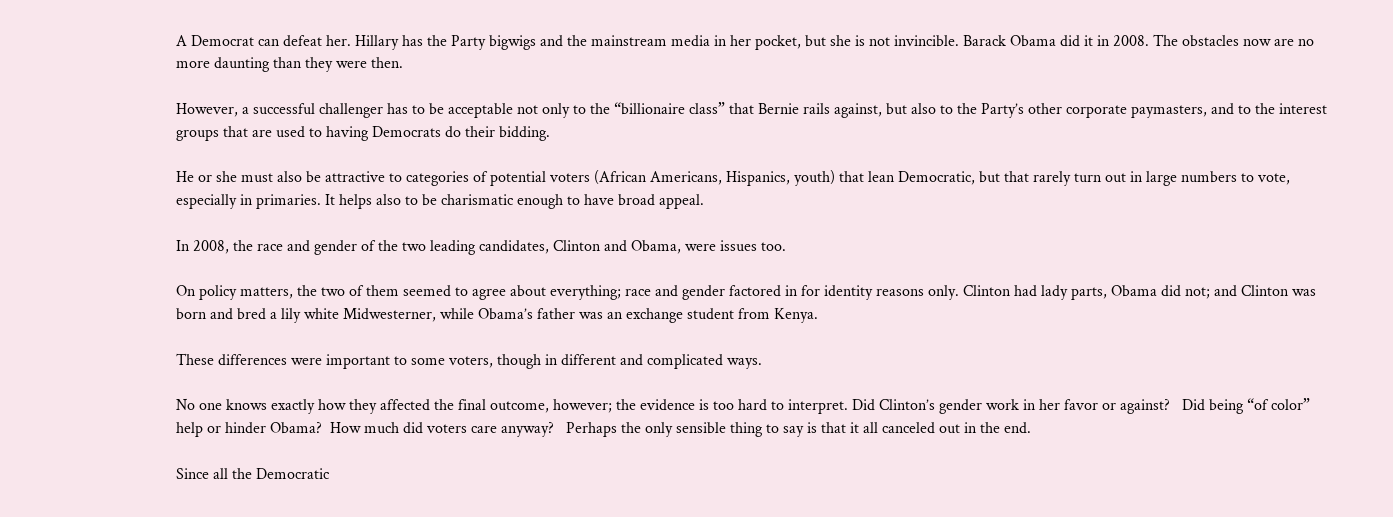A Democrat can defeat her. Hillary has the Party bigwigs and the mainstream media in her pocket, but she is not invincible. Barack Obama did it in 2008. The obstacles now are no more daunting than they were then.

However, a successful challenger has to be acceptable not only to the “billionaire class” that Bernie rails against, but also to the Party’s other corporate paymasters, and to the interest groups that are used to having Democrats do their bidding.

He or she must also be attractive to categories of potential voters (African Americans, Hispanics, youth) that lean Democratic, but that rarely turn out in large numbers to vote, especially in primaries. It helps also to be charismatic enough to have broad appeal.

In 2008, the race and gender of the two leading candidates, Clinton and Obama, were issues too.

On policy matters, the two of them seemed to agree about everything; race and gender factored in for identity reasons only. Clinton had lady parts, Obama did not; and Clinton was born and bred a lily white Midwesterner, while Obama’s father was an exchange student from Kenya.

These differences were important to some voters, though in different and complicated ways.

No one knows exactly how they affected the final outcome, however; the evidence is too hard to interpret. Did Clinton’s gender work in her favor or against?   Did being “of color” help or hinder Obama?  How much did voters care anyway?   Perhaps the only sensible thing to say is that it all canceled out in the end.

Since all the Democratic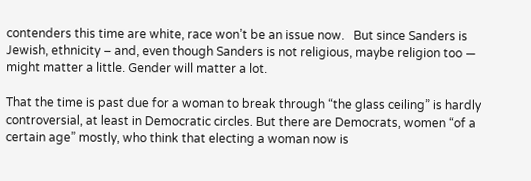contenders this time are white, race won’t be an issue now.   But since Sanders is Jewish, ethnicity – and, even though Sanders is not religious, maybe religion too — might matter a little. Gender will matter a lot.

That the time is past due for a woman to break through “the glass ceiling” is hardly controversial, at least in Democratic circles. But there are Democrats, women “of a certain age” mostly, who think that electing a woman now is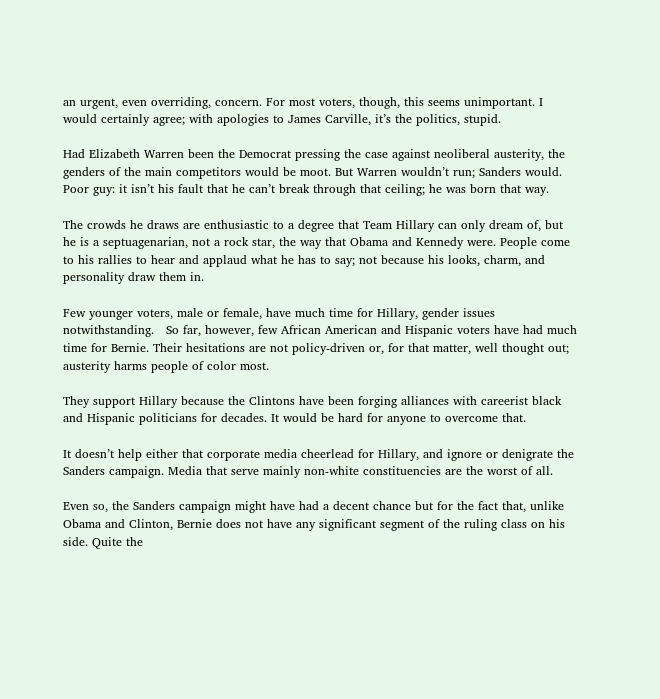an urgent, even overriding, concern. For most voters, though, this seems unimportant. I would certainly agree; with apologies to James Carville, it’s the politics, stupid.

Had Elizabeth Warren been the Democrat pressing the case against neoliberal austerity, the genders of the main competitors would be moot. But Warren wouldn’t run; Sanders would. Poor guy: it isn’t his fault that he can’t break through that ceiling; he was born that way.

The crowds he draws are enthusiastic to a degree that Team Hillary can only dream of, but he is a septuagenarian, not a rock star, the way that Obama and Kennedy were. People come to his rallies to hear and applaud what he has to say; not because his looks, charm, and personality draw them in.

Few younger voters, male or female, have much time for Hillary, gender issues notwithstanding.   So far, however, few African American and Hispanic voters have had much time for Bernie. Their hesitations are not policy-driven or, for that matter, well thought out; austerity harms people of color most.

They support Hillary because the Clintons have been forging alliances with careerist black and Hispanic politicians for decades. It would be hard for anyone to overcome that.

It doesn’t help either that corporate media cheerlead for Hillary, and ignore or denigrate the Sanders campaign. Media that serve mainly non-white constituencies are the worst of all.

Even so, the Sanders campaign might have had a decent chance but for the fact that, unlike Obama and Clinton, Bernie does not have any significant segment of the ruling class on his side. Quite the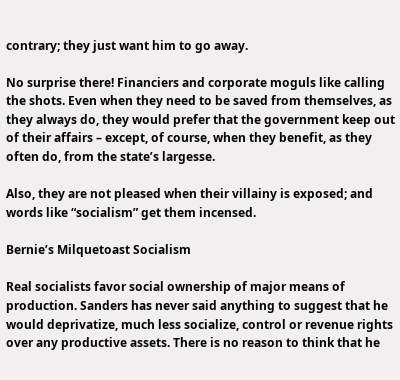contrary; they just want him to go away.

No surprise there! Financiers and corporate moguls like calling the shots. Even when they need to be saved from themselves, as they always do, they would prefer that the government keep out of their affairs – except, of course, when they benefit, as they often do, from the state’s largesse.

Also, they are not pleased when their villainy is exposed; and words like “socialism” get them incensed.

Bernie’s Milquetoast Socialism

Real socialists favor social ownership of major means of production. Sanders has never said anything to suggest that he would deprivatize, much less socialize, control or revenue rights over any productive assets. There is no reason to think that he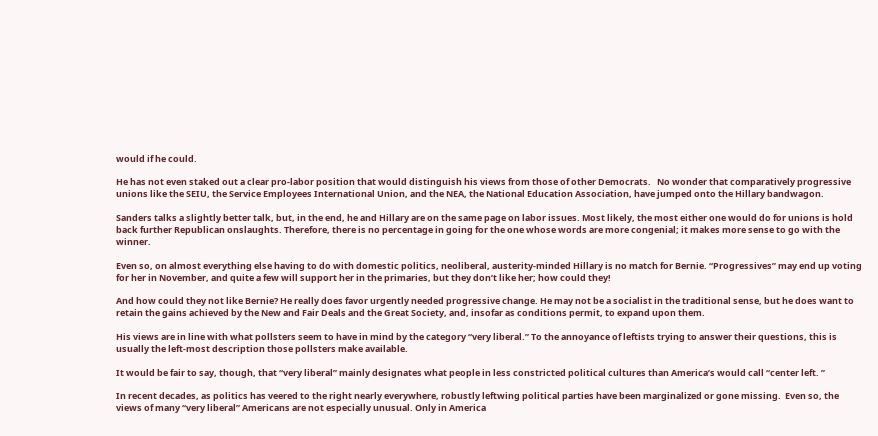would if he could.

He has not even staked out a clear pro-labor position that would distinguish his views from those of other Democrats.   No wonder that comparatively progressive unions like the SEIU, the Service Employees International Union, and the NEA, the National Education Association, have jumped onto the Hillary bandwagon.

Sanders talks a slightly better talk, but, in the end, he and Hillary are on the same page on labor issues. Most likely, the most either one would do for unions is hold back further Republican onslaughts. Therefore, there is no percentage in going for the one whose words are more congenial; it makes more sense to go with the winner.

Even so, on almost everything else having to do with domestic politics, neoliberal, austerity-minded Hillary is no match for Bernie. “Progressives” may end up voting for her in November, and quite a few will support her in the primaries, but they don’t like her; how could they!

And how could they not like Bernie? He really does favor urgently needed progressive change. He may not be a socialist in the traditional sense, but he does want to retain the gains achieved by the New and Fair Deals and the Great Society, and, insofar as conditions permit, to expand upon them.

His views are in line with what pollsters seem to have in mind by the category “very liberal.” To the annoyance of leftists trying to answer their questions, this is usually the left-most description those pollsters make available.

It would be fair to say, though, that “very liberal” mainly designates what people in less constricted political cultures than America’s would call “center left. ”

In recent decades, as politics has veered to the right nearly everywhere, robustly leftwing political parties have been marginalized or gone missing.  Even so, the views of many “very liberal” Americans are not especially unusual. Only in America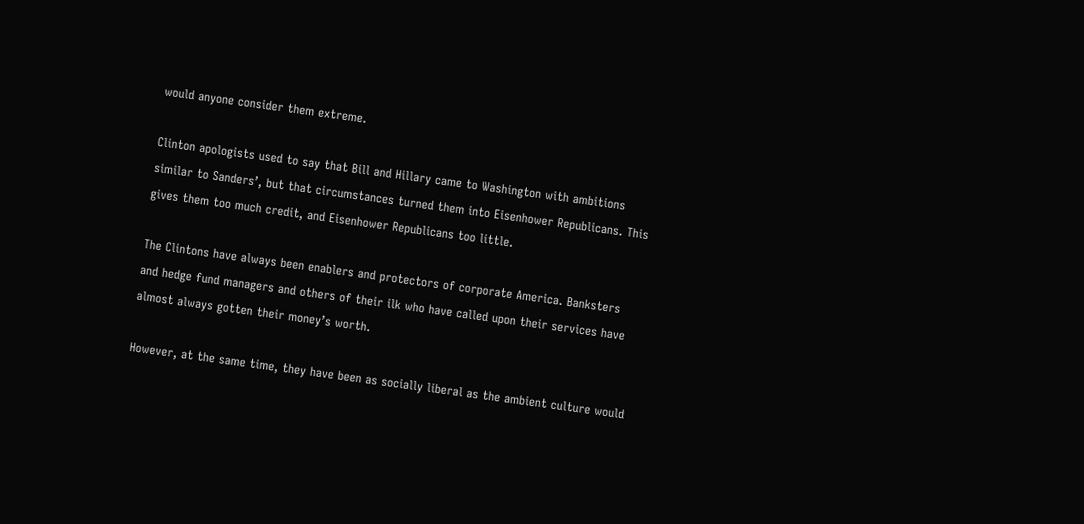would anyone consider them extreme.

Clinton apologists used to say that Bill and Hillary came to Washington with ambitions similar to Sanders’, but that circumstances turned them into Eisenhower Republicans. This gives them too much credit, and Eisenhower Republicans too little.

The Clintons have always been enablers and protectors of corporate America. Banksters and hedge fund managers and others of their ilk who have called upon their services have almost always gotten their money’s worth.

However, at the same time, they have been as socially liberal as the ambient culture would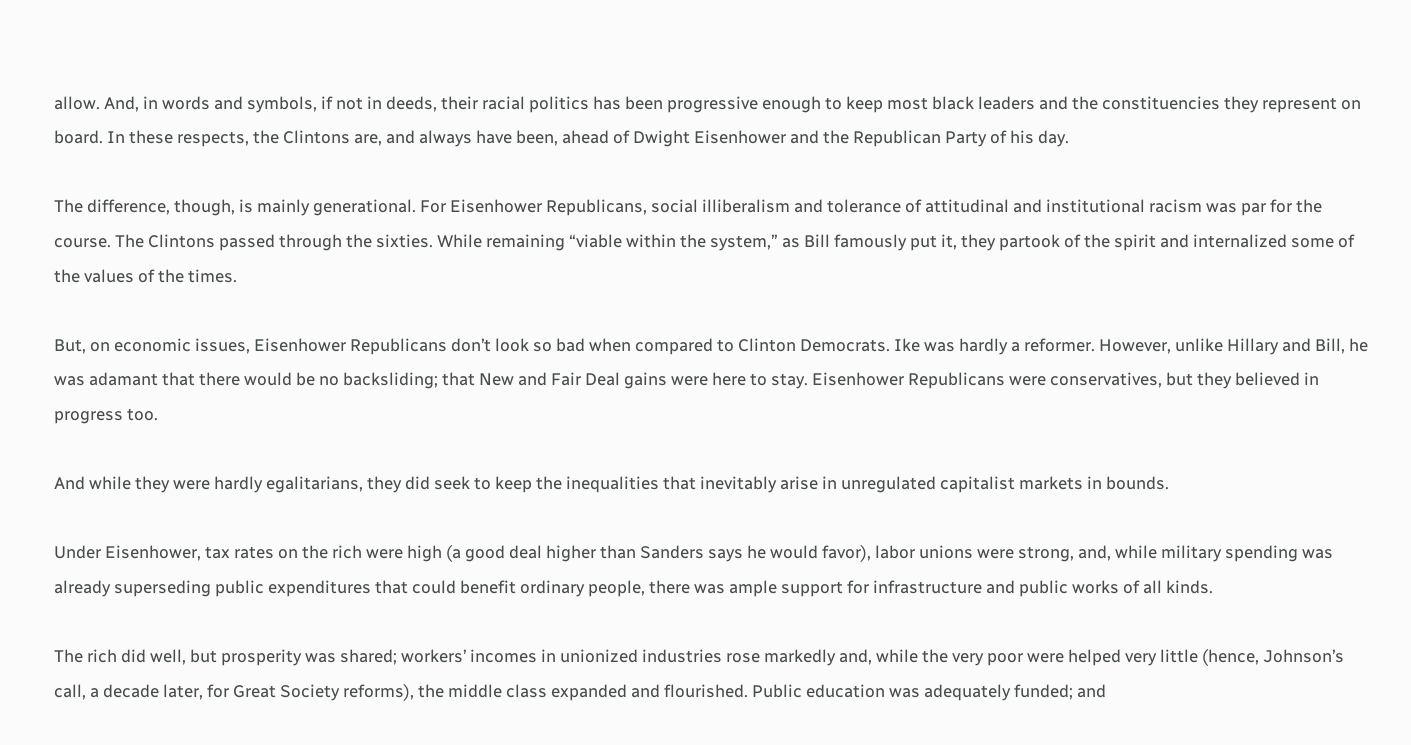allow. And, in words and symbols, if not in deeds, their racial politics has been progressive enough to keep most black leaders and the constituencies they represent on board. In these respects, the Clintons are, and always have been, ahead of Dwight Eisenhower and the Republican Party of his day.

The difference, though, is mainly generational. For Eisenhower Republicans, social illiberalism and tolerance of attitudinal and institutional racism was par for the course. The Clintons passed through the sixties. While remaining “viable within the system,” as Bill famously put it, they partook of the spirit and internalized some of the values of the times.

But, on economic issues, Eisenhower Republicans don’t look so bad when compared to Clinton Democrats. Ike was hardly a reformer. However, unlike Hillary and Bill, he was adamant that there would be no backsliding; that New and Fair Deal gains were here to stay. Eisenhower Republicans were conservatives, but they believed in progress too.

And while they were hardly egalitarians, they did seek to keep the inequalities that inevitably arise in unregulated capitalist markets in bounds.

Under Eisenhower, tax rates on the rich were high (a good deal higher than Sanders says he would favor), labor unions were strong, and, while military spending was already superseding public expenditures that could benefit ordinary people, there was ample support for infrastructure and public works of all kinds.

The rich did well, but prosperity was shared; workers’ incomes in unionized industries rose markedly and, while the very poor were helped very little (hence, Johnson’s call, a decade later, for Great Society reforms), the middle class expanded and flourished. Public education was adequately funded; and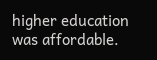higher education was affordable.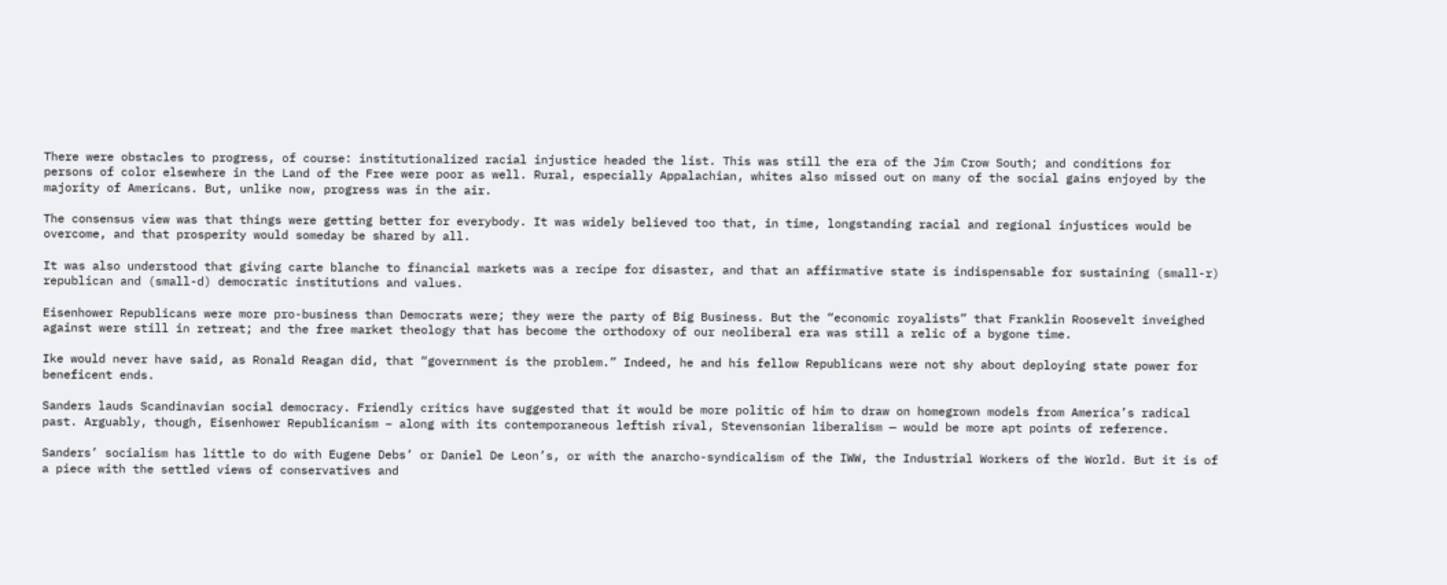There were obstacles to progress, of course: institutionalized racial injustice headed the list. This was still the era of the Jim Crow South; and conditions for persons of color elsewhere in the Land of the Free were poor as well. Rural, especially Appalachian, whites also missed out on many of the social gains enjoyed by the majority of Americans. But, unlike now, progress was in the air.

The consensus view was that things were getting better for everybody. It was widely believed too that, in time, longstanding racial and regional injustices would be overcome, and that prosperity would someday be shared by all.

It was also understood that giving carte blanche to financial markets was a recipe for disaster, and that an affirmative state is indispensable for sustaining (small-r) republican and (small-d) democratic institutions and values.

Eisenhower Republicans were more pro-business than Democrats were; they were the party of Big Business. But the “economic royalists” that Franklin Roosevelt inveighed against were still in retreat; and the free market theology that has become the orthodoxy of our neoliberal era was still a relic of a bygone time.

Ike would never have said, as Ronald Reagan did, that “government is the problem.” Indeed, he and his fellow Republicans were not shy about deploying state power for beneficent ends.

Sanders lauds Scandinavian social democracy. Friendly critics have suggested that it would be more politic of him to draw on homegrown models from America’s radical past. Arguably, though, Eisenhower Republicanism – along with its contemporaneous leftish rival, Stevensonian liberalism — would be more apt points of reference.

Sanders’ socialism has little to do with Eugene Debs’ or Daniel De Leon’s, or with the anarcho-syndicalism of the IWW, the Industrial Workers of the World. But it is of a piece with the settled views of conservatives and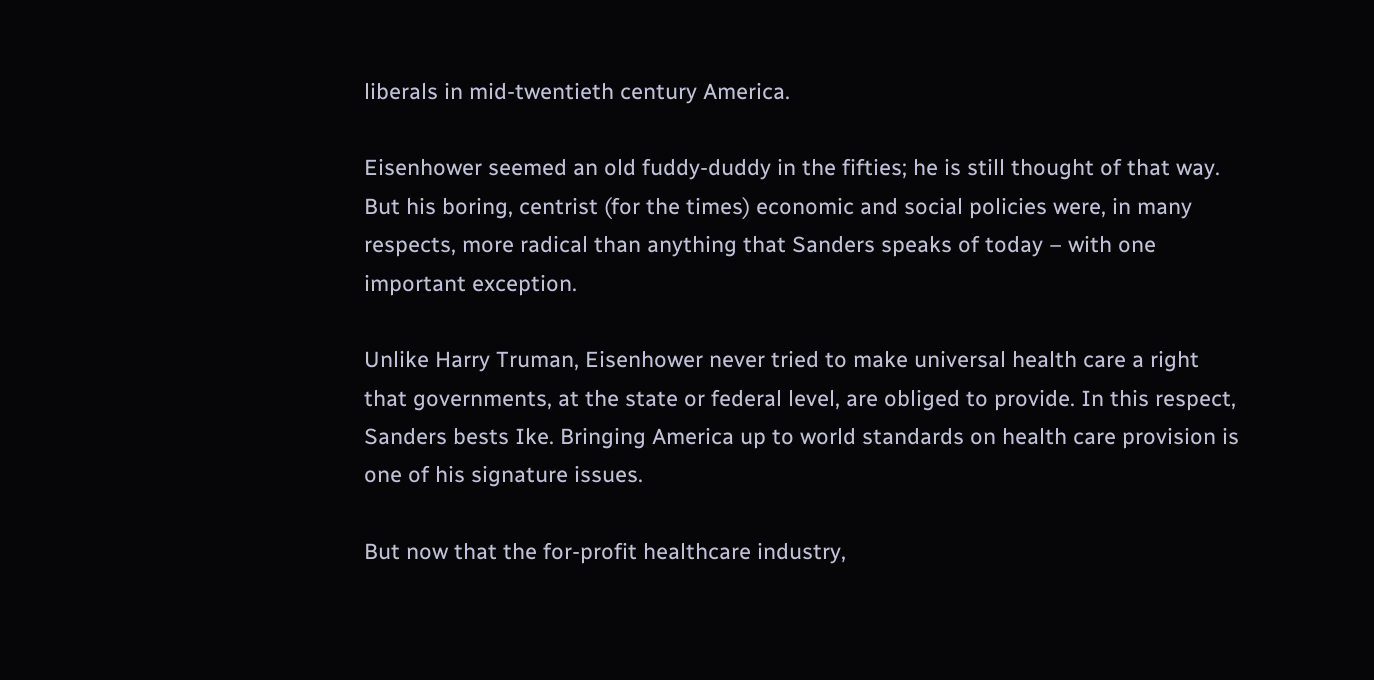liberals in mid-twentieth century America.

Eisenhower seemed an old fuddy-duddy in the fifties; he is still thought of that way. But his boring, centrist (for the times) economic and social policies were, in many respects, more radical than anything that Sanders speaks of today – with one important exception.

Unlike Harry Truman, Eisenhower never tried to make universal health care a right that governments, at the state or federal level, are obliged to provide. In this respect, Sanders bests Ike. Bringing America up to world standards on health care provision is one of his signature issues.

But now that the for-profit healthcare industry,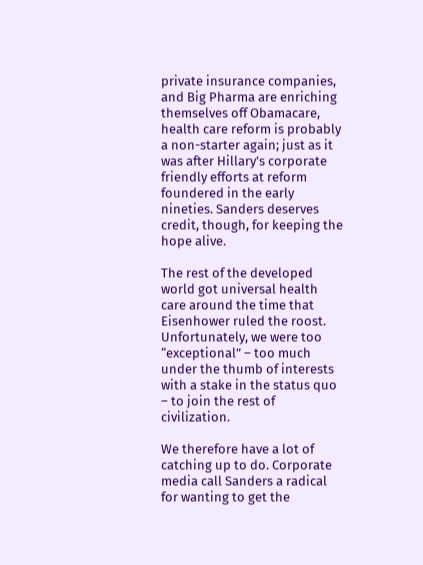private insurance companies, and Big Pharma are enriching themselves off Obamacare, health care reform is probably a non-starter again; just as it was after Hillary’s corporate friendly efforts at reform foundered in the early nineties. Sanders deserves credit, though, for keeping the hope alive.

The rest of the developed world got universal health care around the time that Eisenhower ruled the roost. Unfortunately, we were too “exceptional” – too much under the thumb of interests with a stake in the status quo – to join the rest of civilization.

We therefore have a lot of catching up to do. Corporate media call Sanders a radical for wanting to get the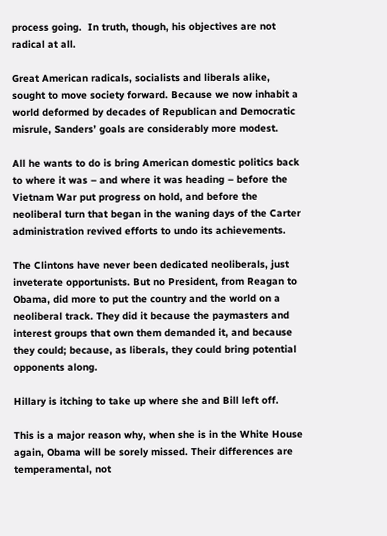process going.  In truth, though, his objectives are not radical at all.

Great American radicals, socialists and liberals alike, sought to move society forward. Because we now inhabit a world deformed by decades of Republican and Democratic misrule, Sanders’ goals are considerably more modest.

All he wants to do is bring American domestic politics back to where it was – and where it was heading – before the Vietnam War put progress on hold, and before the neoliberal turn that began in the waning days of the Carter administration revived efforts to undo its achievements.

The Clintons have never been dedicated neoliberals, just inveterate opportunists. But no President, from Reagan to Obama, did more to put the country and the world on a neoliberal track. They did it because the paymasters and interest groups that own them demanded it, and because they could; because, as liberals, they could bring potential opponents along.

Hillary is itching to take up where she and Bill left off.

This is a major reason why, when she is in the White House again, Obama will be sorely missed. Their differences are temperamental, not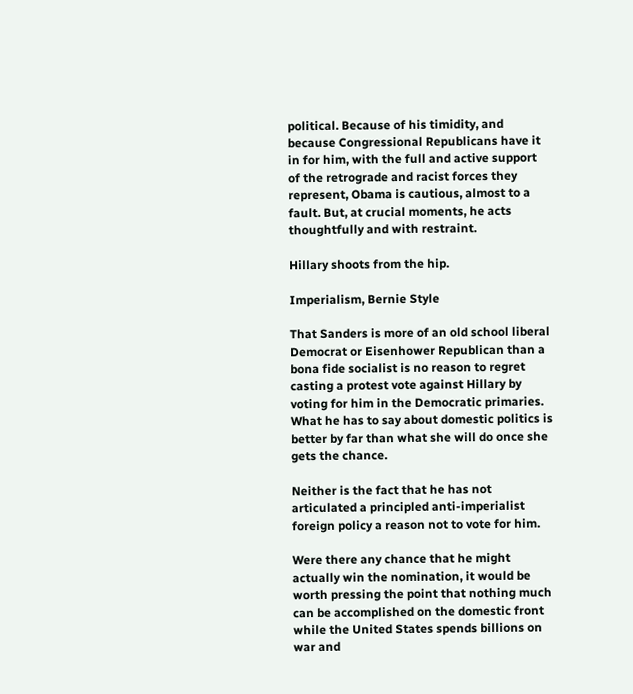political. Because of his timidity, and because Congressional Republicans have it in for him, with the full and active support of the retrograde and racist forces they represent, Obama is cautious, almost to a fault. But, at crucial moments, he acts thoughtfully and with restraint.

Hillary shoots from the hip.

Imperialism, Bernie Style

That Sanders is more of an old school liberal Democrat or Eisenhower Republican than a bona fide socialist is no reason to regret casting a protest vote against Hillary by voting for him in the Democratic primaries. What he has to say about domestic politics is better by far than what she will do once she gets the chance.

Neither is the fact that he has not articulated a principled anti-imperialist foreign policy a reason not to vote for him.

Were there any chance that he might actually win the nomination, it would be worth pressing the point that nothing much can be accomplished on the domestic front while the United States spends billions on war and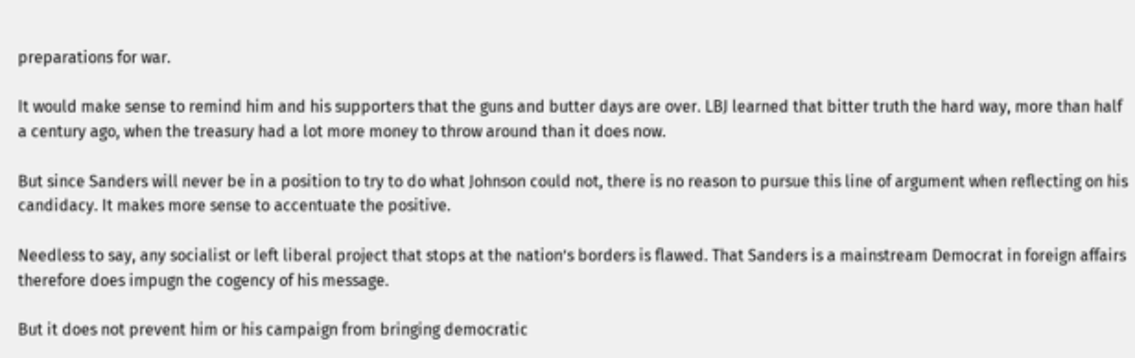preparations for war.

It would make sense to remind him and his supporters that the guns and butter days are over. LBJ learned that bitter truth the hard way, more than half a century ago, when the treasury had a lot more money to throw around than it does now.

But since Sanders will never be in a position to try to do what Johnson could not, there is no reason to pursue this line of argument when reflecting on his candidacy. It makes more sense to accentuate the positive.

Needless to say, any socialist or left liberal project that stops at the nation’s borders is flawed. That Sanders is a mainstream Democrat in foreign affairs therefore does impugn the cogency of his message.

But it does not prevent him or his campaign from bringing democratic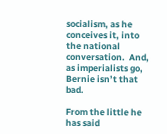socialism, as he conceives it, into the national conversation.  And, as imperialists go, Bernie isn’t that bad.

From the little he has said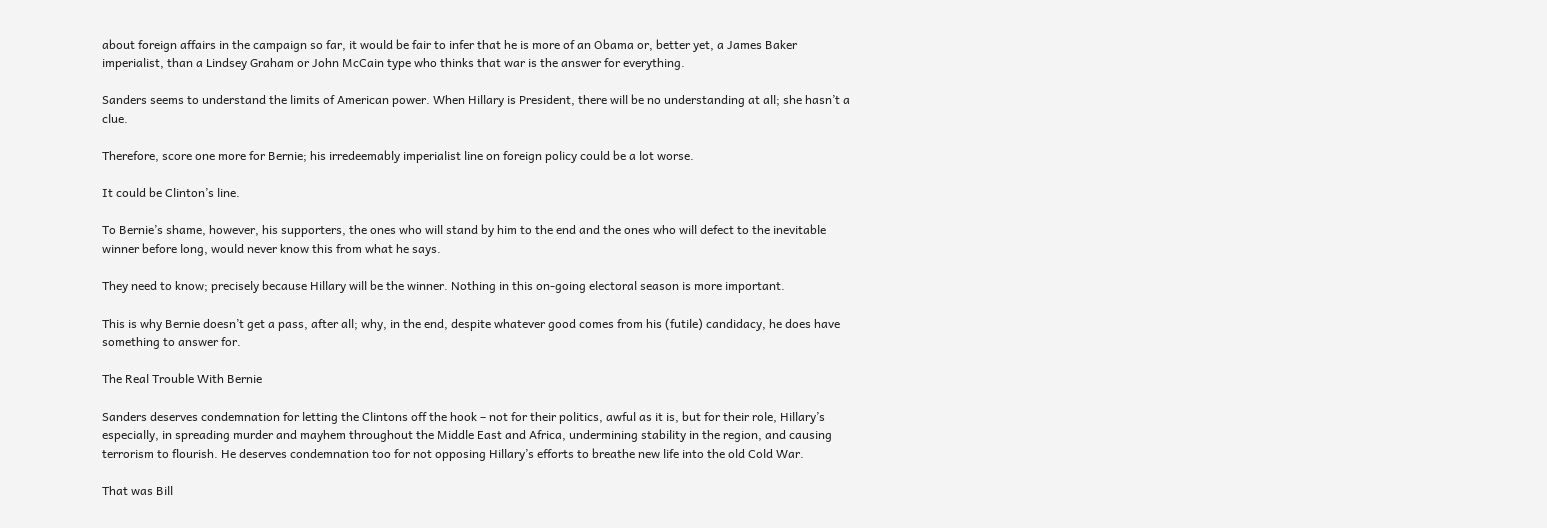about foreign affairs in the campaign so far, it would be fair to infer that he is more of an Obama or, better yet, a James Baker imperialist, than a Lindsey Graham or John McCain type who thinks that war is the answer for everything.

Sanders seems to understand the limits of American power. When Hillary is President, there will be no understanding at all; she hasn’t a clue.

Therefore, score one more for Bernie; his irredeemably imperialist line on foreign policy could be a lot worse.

It could be Clinton’s line.

To Bernie’s shame, however, his supporters, the ones who will stand by him to the end and the ones who will defect to the inevitable winner before long, would never know this from what he says.

They need to know; precisely because Hillary will be the winner. Nothing in this on-going electoral season is more important.

This is why Bernie doesn’t get a pass, after all; why, in the end, despite whatever good comes from his (futile) candidacy, he does have something to answer for.

The Real Trouble With Bernie

Sanders deserves condemnation for letting the Clintons off the hook – not for their politics, awful as it is, but for their role, Hillary’s especially, in spreading murder and mayhem throughout the Middle East and Africa, undermining stability in the region, and causing terrorism to flourish. He deserves condemnation too for not opposing Hillary’s efforts to breathe new life into the old Cold War.

That was Bill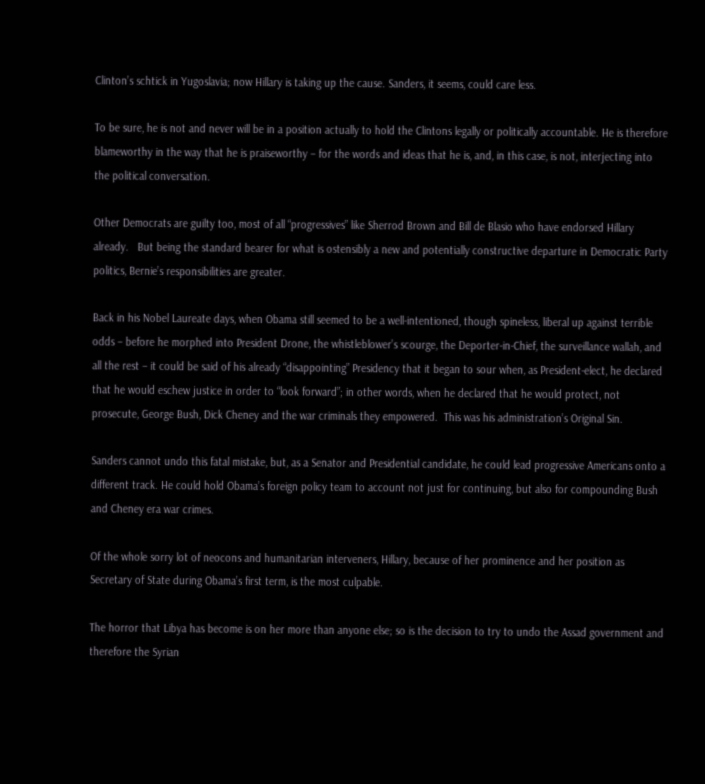Clinton’s schtick in Yugoslavia; now Hillary is taking up the cause. Sanders, it seems, could care less.

To be sure, he is not and never will be in a position actually to hold the Clintons legally or politically accountable. He is therefore blameworthy in the way that he is praiseworthy – for the words and ideas that he is, and, in this case, is not, interjecting into the political conversation.

Other Democrats are guilty too, most of all “progressives” like Sherrod Brown and Bill de Blasio who have endorsed Hillary already.   But being the standard bearer for what is ostensibly a new and potentially constructive departure in Democratic Party politics, Bernie’s responsibilities are greater.

Back in his Nobel Laureate days, when Obama still seemed to be a well-intentioned, though spineless, liberal up against terrible odds – before he morphed into President Drone, the whistleblower’s scourge, the Deporter-in-Chief, the surveillance wallah, and all the rest – it could be said of his already “disappointing” Presidency that it began to sour when, as President-elect, he declared that he would eschew justice in order to “look forward”; in other words, when he declared that he would protect, not prosecute, George Bush, Dick Cheney and the war criminals they empowered.  This was his administration’s Original Sin.

Sanders cannot undo this fatal mistake, but, as a Senator and Presidential candidate, he could lead progressive Americans onto a different track. He could hold Obama’s foreign policy team to account not just for continuing, but also for compounding Bush and Cheney era war crimes.

Of the whole sorry lot of neocons and humanitarian interveners, Hillary, because of her prominence and her position as Secretary of State during Obama’s first term, is the most culpable.

The horror that Libya has become is on her more than anyone else; so is the decision to try to undo the Assad government and therefore the Syrian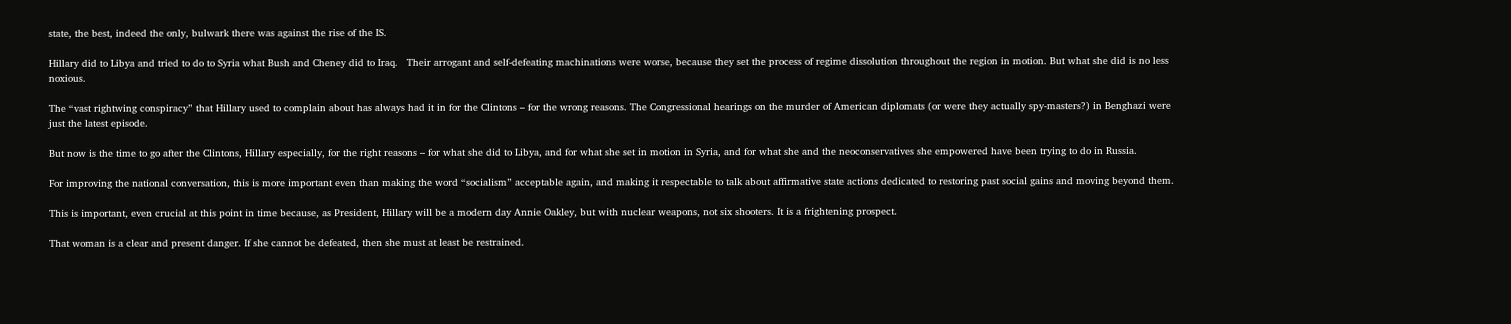state, the best, indeed the only, bulwark there was against the rise of the IS.

Hillary did to Libya and tried to do to Syria what Bush and Cheney did to Iraq.   Their arrogant and self-defeating machinations were worse, because they set the process of regime dissolution throughout the region in motion. But what she did is no less noxious.

The “vast rightwing conspiracy” that Hillary used to complain about has always had it in for the Clintons – for the wrong reasons. The Congressional hearings on the murder of American diplomats (or were they actually spy-masters?) in Benghazi were just the latest episode.

But now is the time to go after the Clintons, Hillary especially, for the right reasons – for what she did to Libya, and for what she set in motion in Syria, and for what she and the neoconservatives she empowered have been trying to do in Russia.

For improving the national conversation, this is more important even than making the word “socialism” acceptable again, and making it respectable to talk about affirmative state actions dedicated to restoring past social gains and moving beyond them.

This is important, even crucial at this point in time because, as President, Hillary will be a modern day Annie Oakley, but with nuclear weapons, not six shooters. It is a frightening prospect.

That woman is a clear and present danger. If she cannot be defeated, then she must at least be restrained.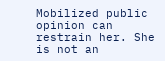Mobilized public opinion can restrain her. She is not an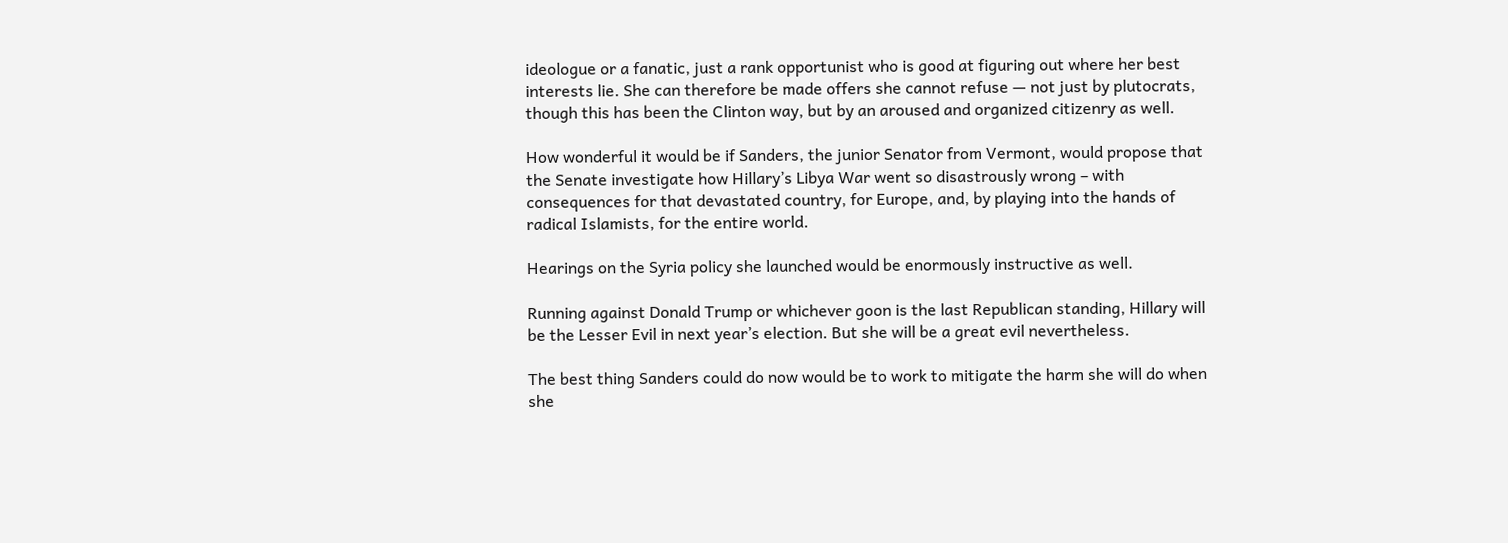ideologue or a fanatic, just a rank opportunist who is good at figuring out where her best interests lie. She can therefore be made offers she cannot refuse — not just by plutocrats, though this has been the Clinton way, but by an aroused and organized citizenry as well.

How wonderful it would be if Sanders, the junior Senator from Vermont, would propose that the Senate investigate how Hillary’s Libya War went so disastrously wrong – with consequences for that devastated country, for Europe, and, by playing into the hands of radical Islamists, for the entire world.

Hearings on the Syria policy she launched would be enormously instructive as well.

Running against Donald Trump or whichever goon is the last Republican standing, Hillary will be the Lesser Evil in next year’s election. But she will be a great evil nevertheless.

The best thing Sanders could do now would be to work to mitigate the harm she will do when she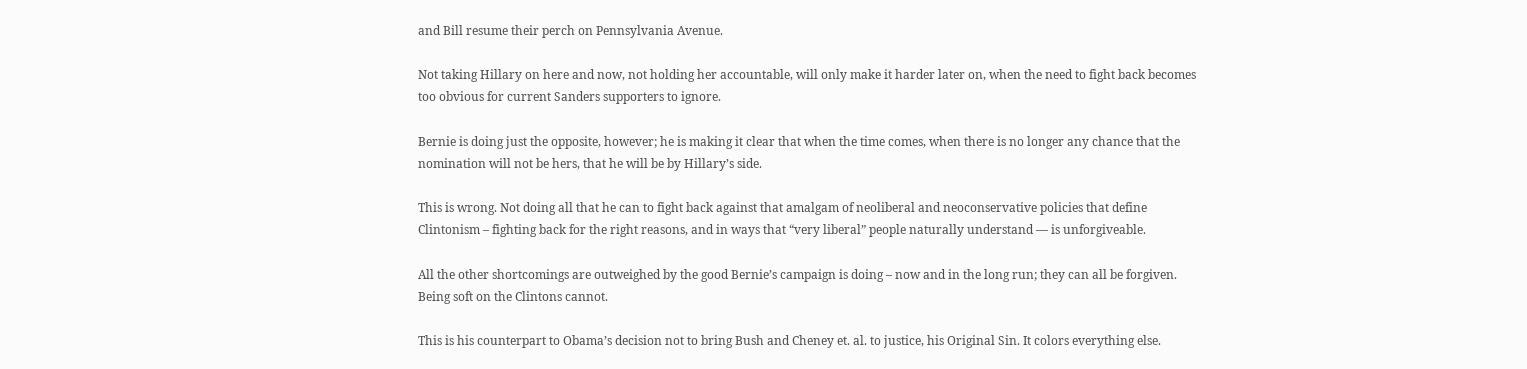and Bill resume their perch on Pennsylvania Avenue.

Not taking Hillary on here and now, not holding her accountable, will only make it harder later on, when the need to fight back becomes too obvious for current Sanders supporters to ignore.

Bernie is doing just the opposite, however; he is making it clear that when the time comes, when there is no longer any chance that the nomination will not be hers, that he will be by Hillary’s side.

This is wrong. Not doing all that he can to fight back against that amalgam of neoliberal and neoconservative policies that define Clintonism – fighting back for the right reasons, and in ways that “very liberal” people naturally understand — is unforgiveable.

All the other shortcomings are outweighed by the good Bernie’s campaign is doing – now and in the long run; they can all be forgiven. Being soft on the Clintons cannot.

This is his counterpart to Obama’s decision not to bring Bush and Cheney et. al. to justice, his Original Sin. It colors everything else.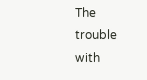The trouble with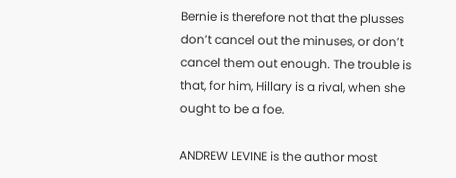Bernie is therefore not that the plusses don’t cancel out the minuses, or don’t cancel them out enough. The trouble is that, for him, Hillary is a rival, when she ought to be a foe.

ANDREW LEVINE is the author most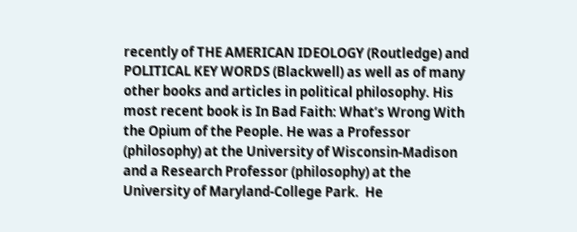recently of THE AMERICAN IDEOLOGY (Routledge) and POLITICAL KEY WORDS (Blackwell) as well as of many other books and articles in political philosophy. His most recent book is In Bad Faith: What’s Wrong With the Opium of the People. He was a Professor (philosophy) at the University of Wisconsin-Madison and a Research Professor (philosophy) at the University of Maryland-College Park.  He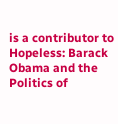is a contributor to Hopeless: Barack Obama and the Politics of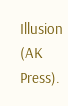Illusion (AK Press).